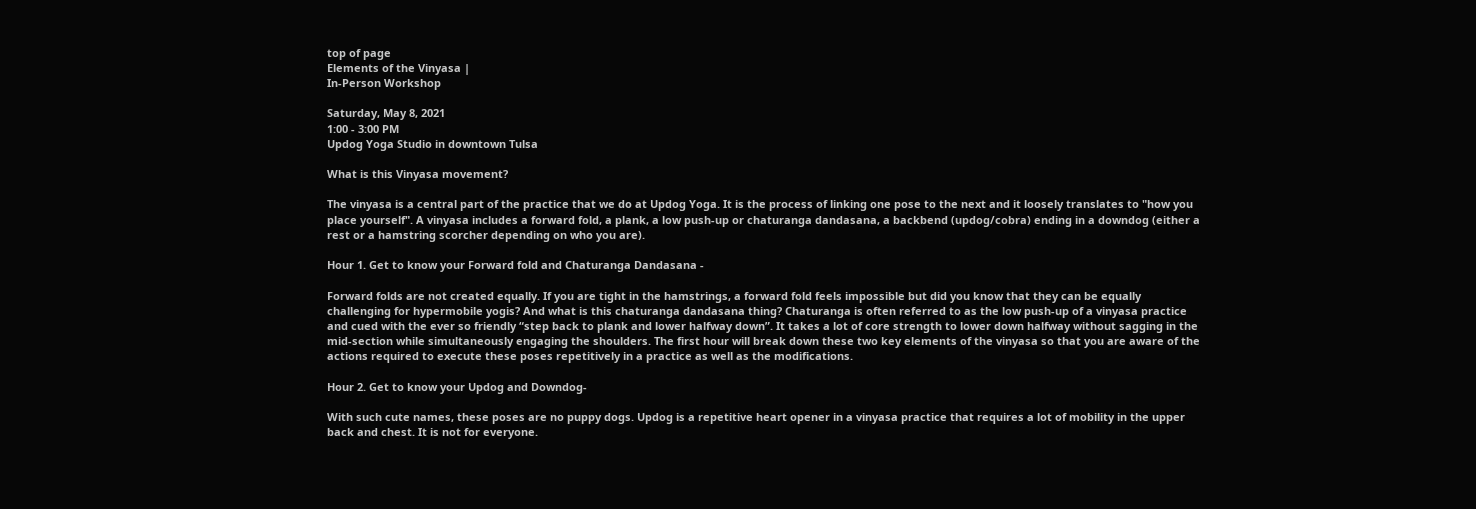top of page
Elements of the Vinyasa |
In-Person Workshop

Saturday, May 8, 2021
1:00 - 3:00 PM
Updog Yoga Studio in downtown Tulsa

What is this Vinyasa movement?

The vinyasa is a central part of the practice that we do at Updog Yoga. It is the process of linking one pose to the next and it loosely translates to "how you place yourself". A vinyasa includes a forward fold, a plank, a low push-up or chaturanga dandasana, a backbend (updog/cobra) ending in a downdog (either a rest or a hamstring scorcher depending on who you are).

Hour 1. Get to know your Forward fold and Chaturanga Dandasana -

Forward folds are not created equally. If you are tight in the hamstrings, a forward fold feels impossible but did you know that they can be equally challenging for hypermobile yogis? And what is this chaturanga dandasana thing? Chaturanga is often referred to as the low push-up of a vinyasa practice and cued with the ever so friendly “step back to plank and lower halfway down”. It takes a lot of core strength to lower down halfway without sagging in the mid-section while simultaneously engaging the shoulders. The first hour will break down these two key elements of the vinyasa so that you are aware of the actions required to execute these poses repetitively in a practice as well as the modifications.

Hour 2. Get to know your Updog and Downdog-

With such cute names, these poses are no puppy dogs. Updog is a repetitive heart opener in a vinyasa practice that requires a lot of mobility in the upper back and chest. It is not for everyone.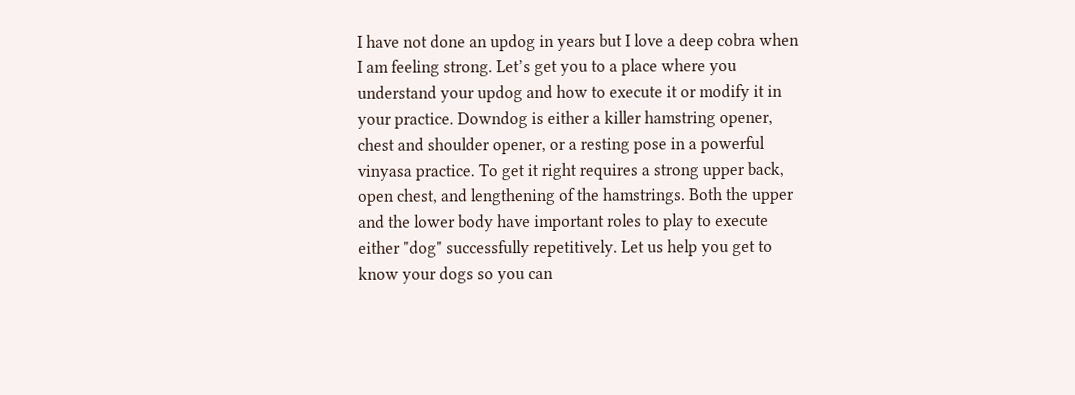I have not done an updog in years but I love a deep cobra when I am feeling strong. Let’s get you to a place where you understand your updog and how to execute it or modify it in your practice. Downdog is either a killer hamstring opener, chest and shoulder opener, or a resting pose in a powerful vinyasa practice. To get it right requires a strong upper back, open chest, and lengthening of the hamstrings. Both the upper and the lower body have important roles to play to execute either "dog" successfully repetitively. Let us help you get to know your dogs so you can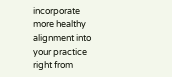incorporate more healthy alignment into your practice right from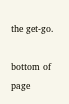the get-go.

bottom of page